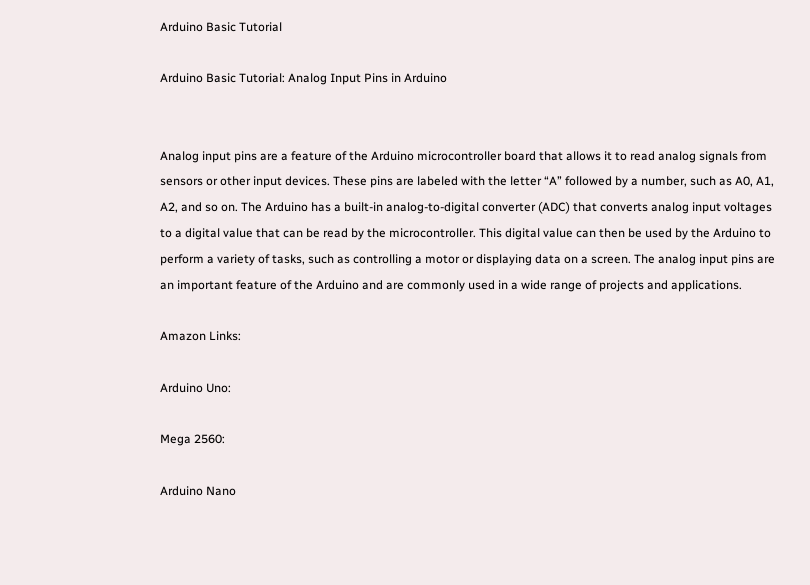Arduino Basic Tutorial

Arduino Basic Tutorial: Analog Input Pins in Arduino


Analog input pins are a feature of the Arduino microcontroller board that allows it to read analog signals from sensors or other input devices. These pins are labeled with the letter “A” followed by a number, such as A0, A1, A2, and so on. The Arduino has a built-in analog-to-digital converter (ADC) that converts analog input voltages to a digital value that can be read by the microcontroller. This digital value can then be used by the Arduino to perform a variety of tasks, such as controlling a motor or displaying data on a screen. The analog input pins are an important feature of the Arduino and are commonly used in a wide range of projects and applications.

Amazon Links:

Arduino Uno:

Mega 2560:

Arduino Nano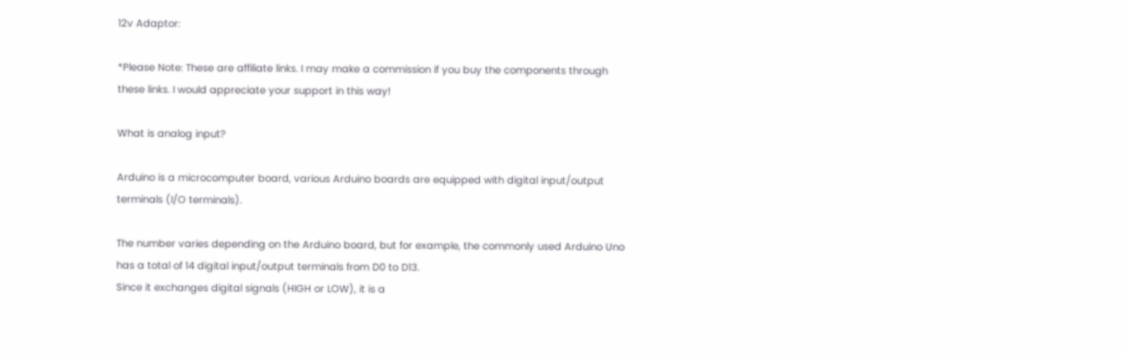12v Adaptor:

*Please Note: These are affiliate links. I may make a commission if you buy the components through these links. I would appreciate your support in this way!

What is analog input?

Arduino is a microcomputer board, various Arduino boards are equipped with digital input/output terminals (I/O terminals).

The number varies depending on the Arduino board, but for example, the commonly used Arduino Uno has a total of 14 digital input/output terminals from D0 to D13.
Since it exchanges digital signals (HIGH or LOW), it is a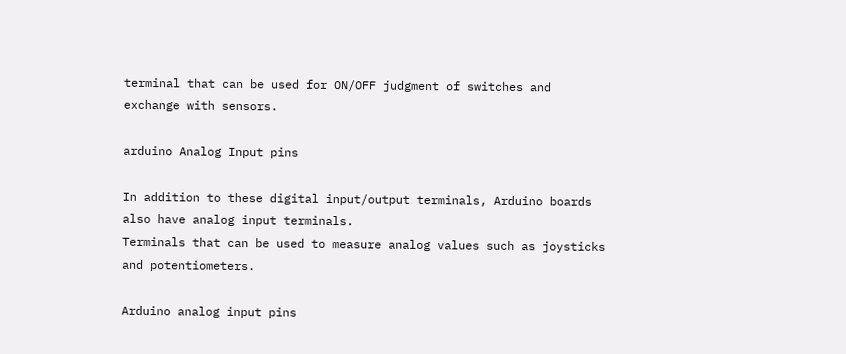terminal that can be used for ON/OFF judgment of switches and exchange with sensors.

arduino Analog Input pins

In addition to these digital input/output terminals, Arduino boards also have analog input terminals.
Terminals that can be used to measure analog values such as joysticks and potentiometers.

Arduino analog input pins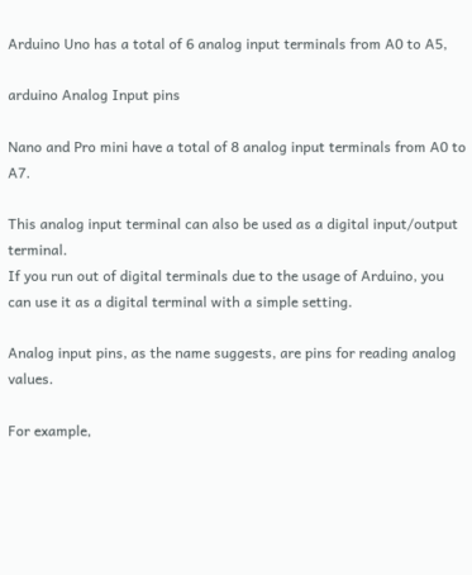Arduino Uno has a total of 6 analog input terminals from A0 to A5,

arduino Analog Input pins

Nano and Pro mini have a total of 8 analog input terminals from A0 to A7.

This analog input terminal can also be used as a digital input/output terminal.
If you run out of digital terminals due to the usage of Arduino, you can use it as a digital terminal with a simple setting.

Analog input pins, as the name suggests, are pins for reading analog values.

For example,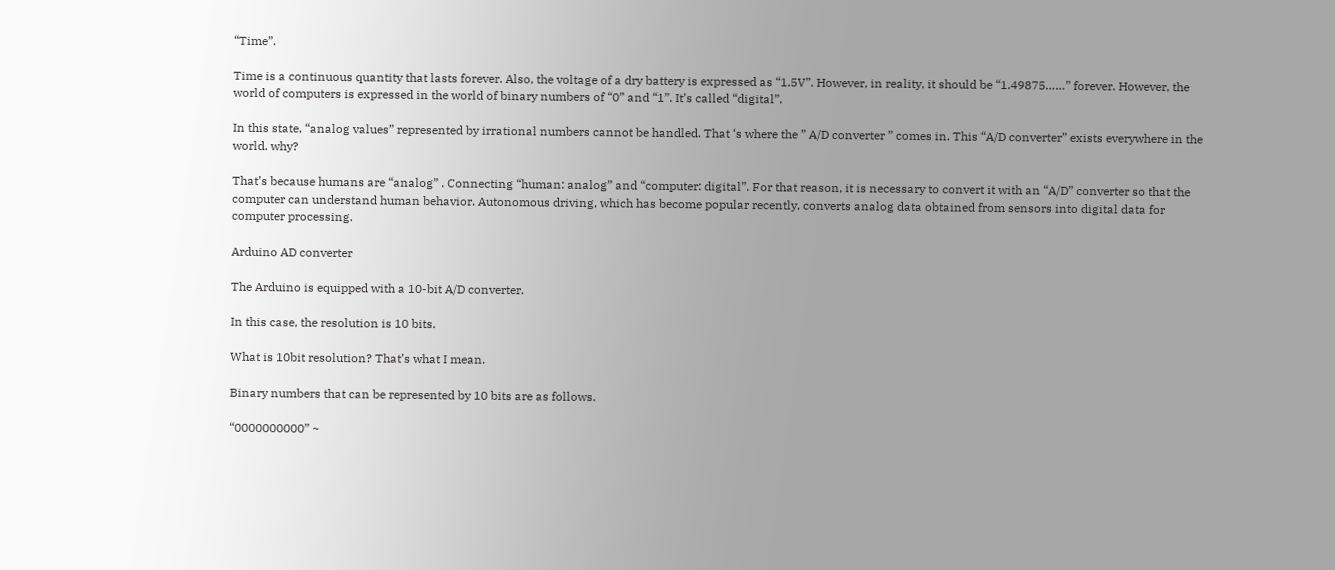“Time”.

Time is a continuous quantity that lasts forever. Also, the voltage of a dry battery is expressed as “1.5V”. However, in reality, it should be “1.49875……” forever. However, the world of computers is expressed in the world of binary numbers of “0” and “1”. It’s called “digital”.

In this state, “analog values” represented by irrational numbers cannot be handled. That ‘s where the ” A/D converter ” comes in. This “A/D converter” exists everywhere in the world. why?

That’s because humans are “analog” . Connecting “human: analog” and “computer: digital”. For that reason, it is necessary to convert it with an “A/D” converter so that the computer can understand human behavior. Autonomous driving, which has become popular recently, converts analog data obtained from sensors into digital data for computer processing.

Arduino AD converter

The Arduino is equipped with a 10-bit A/D converter.

In this case, the resolution is 10 bits.

What is 10bit resolution? That’s what I mean.

Binary numbers that can be represented by 10 bits are as follows.

“0000000000” ~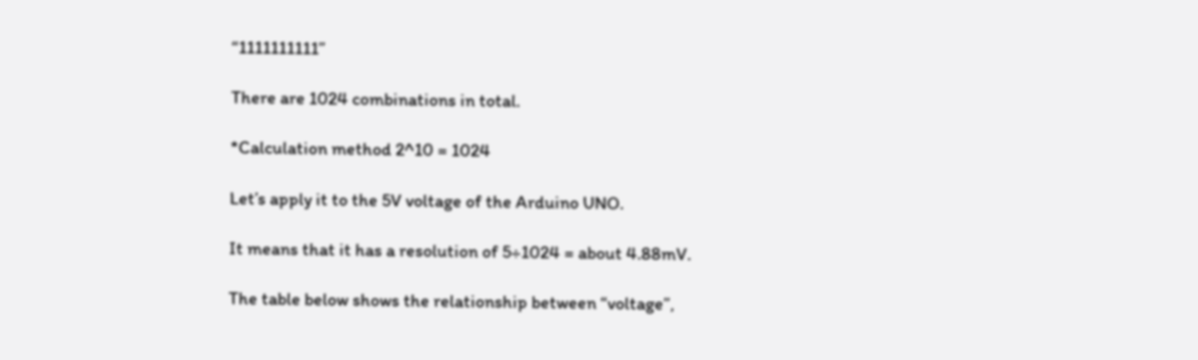“1111111111”

There are 1024 combinations in total.

*Calculation method 2^10 = 1024

Let’s apply it to the 5V voltage of the Arduino UNO.

It means that it has a resolution of 5÷1024 = about 4.88mV.

The table below shows the relationship between “voltage”,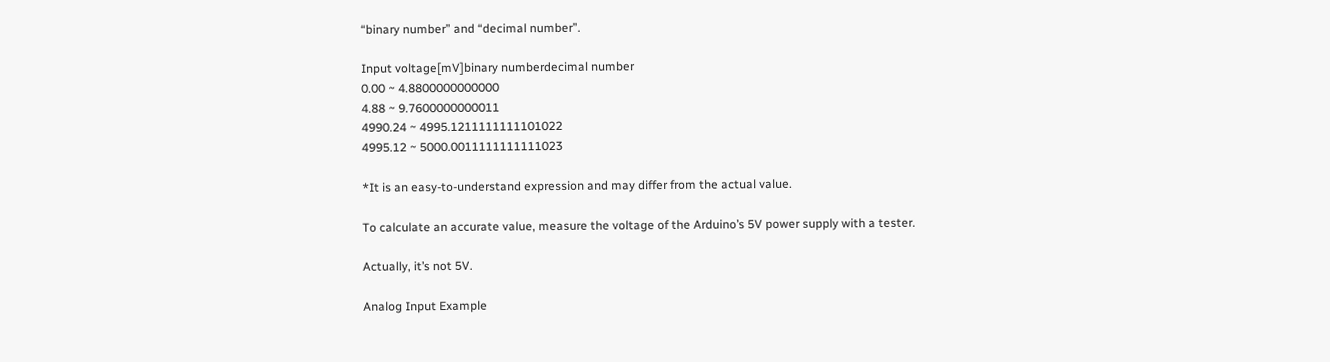“binary number” and “decimal number”.

Input voltage[mV]binary numberdecimal number
0.00 ~ 4.8800000000000
4.88 ~ 9.7600000000011
4990.24 ~ 4995.1211111111101022
4995.12 ~ 5000.0011111111111023

*It is an easy-to-understand expression and may differ from the actual value.

To calculate an accurate value, measure the voltage of the Arduino’s 5V power supply with a tester.

Actually, it’s not 5V.

Analog Input Example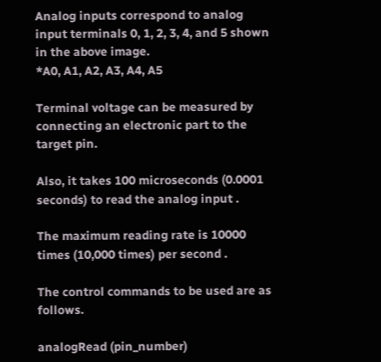Analog inputs correspond to analog input terminals 0, 1, 2, 3, 4, and 5 shown in the above image.
*A0, A1, A2, A3, A4, A5

Terminal voltage can be measured by connecting an electronic part to the target pin.

Also, it takes 100 microseconds (0.0001 seconds) to read the analog input .

The maximum reading rate is 10000 times (10,000 times) per second .

The control commands to be used are as follows.

analogRead (pin_number)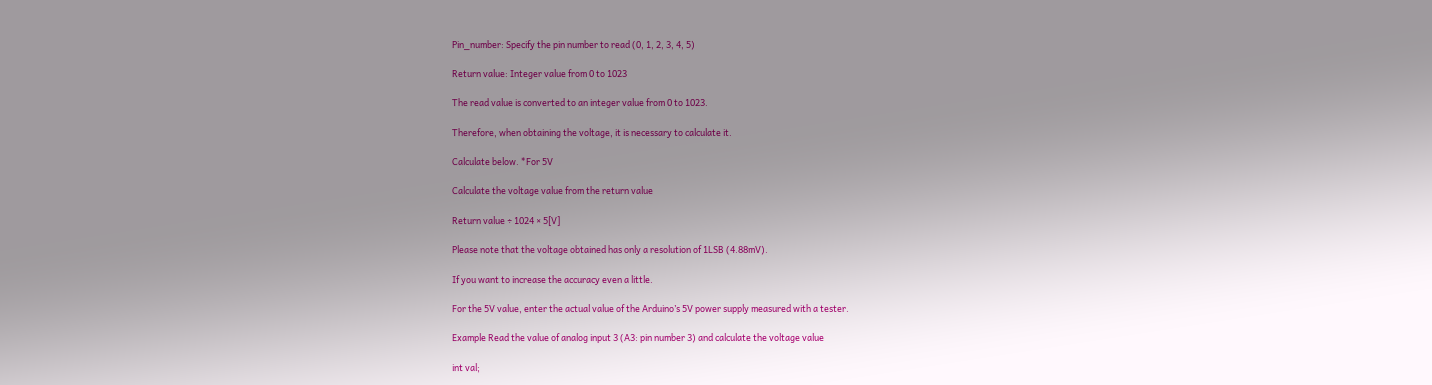Pin_number: Specify the pin number to read (0, 1, 2, 3, 4, 5)

Return value: Integer value from 0 to 1023

The read value is converted to an integer value from 0 to 1023.

Therefore, when obtaining the voltage, it is necessary to calculate it.

Calculate below. *For 5V

Calculate the voltage value from the return value

Return value ÷ 1024 × 5[V]

Please note that the voltage obtained has only a resolution of 1LSB (4.88mV).

If you want to increase the accuracy even a little.

For the 5V value, enter the actual value of the Arduino’s 5V power supply measured with a tester.

Example Read the value of analog input 3 (A3: pin number 3) and calculate the voltage value

int val;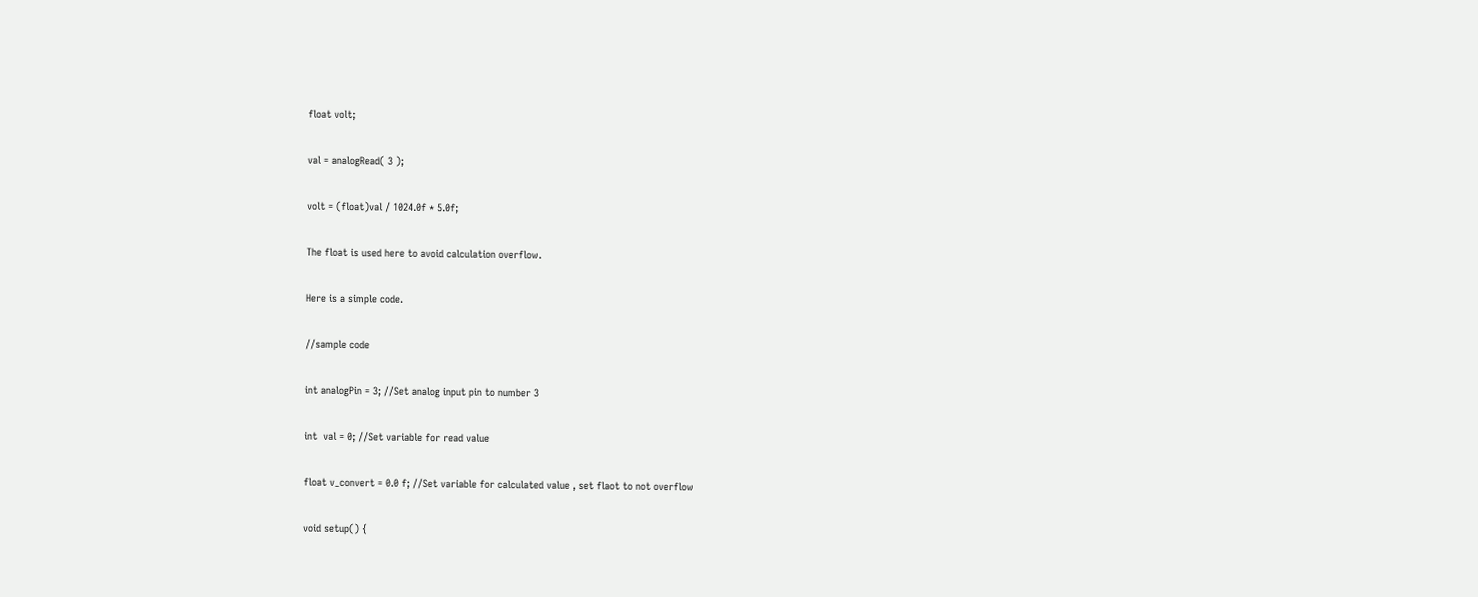float volt;

val = analogRead( 3 );

volt = (float)val / 1024.0f * 5.0f;

The float is used here to avoid calculation overflow.

Here is a simple code.

//sample code

int analogPin = 3; //Set analog input pin to number 3

int  val = 0; //Set variable for read value

float v_convert = 0.0 f; //Set variable for calculated value , set flaot to not overflow

void setup() {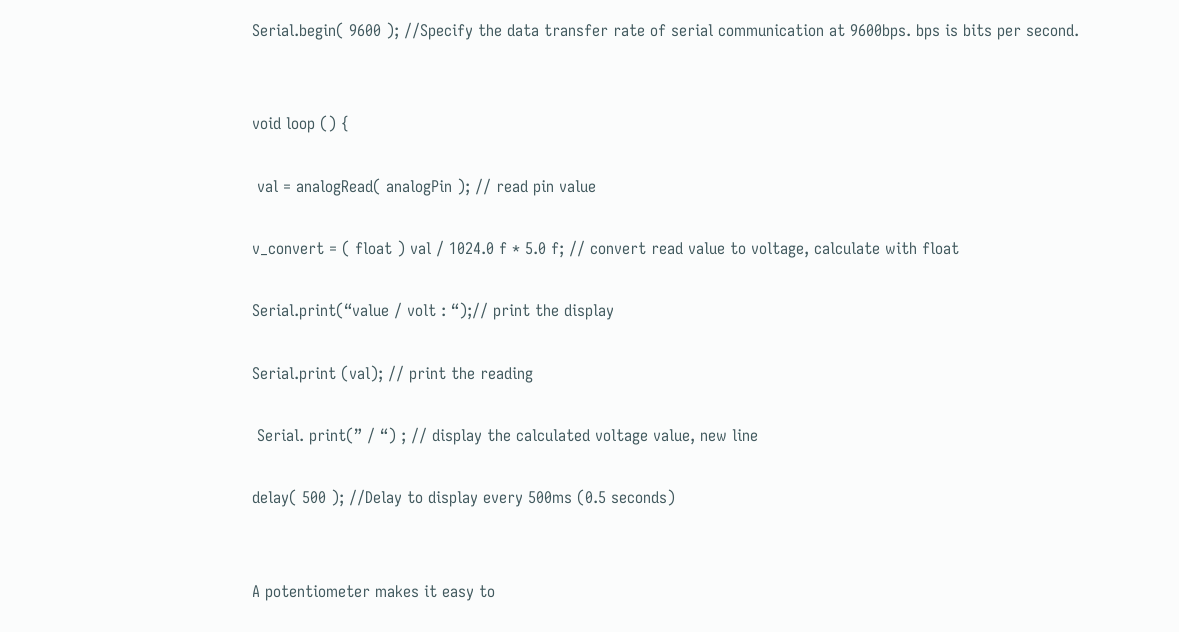Serial.begin( 9600 ); //Specify the data transfer rate of serial communication at 9600bps. bps is bits per second.


void loop () {

 val = analogRead( analogPin ); // read pin value

v_convert = ( float ) val / 1024.0 f * 5.0 f; // convert read value to voltage, calculate with float

Serial.print(“value / volt : “);// print the display

Serial.print (val); // print the reading

 Serial. print(” / “) ; // display the calculated voltage value, new line

delay( 500 ); //Delay to display every 500ms (0.5 seconds)


A potentiometer makes it easy to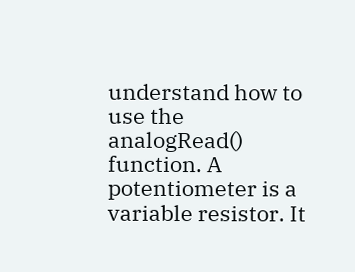understand how to use the analogRead() function. A potentiometer is a variable resistor. It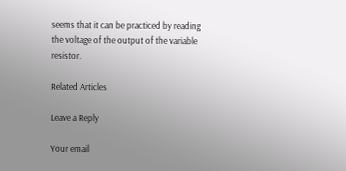seems that it can be practiced by reading the voltage of the output of the variable resistor.

Related Articles

Leave a Reply

Your email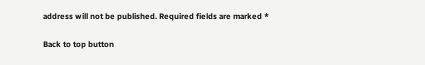address will not be published. Required fields are marked *

Back to top button